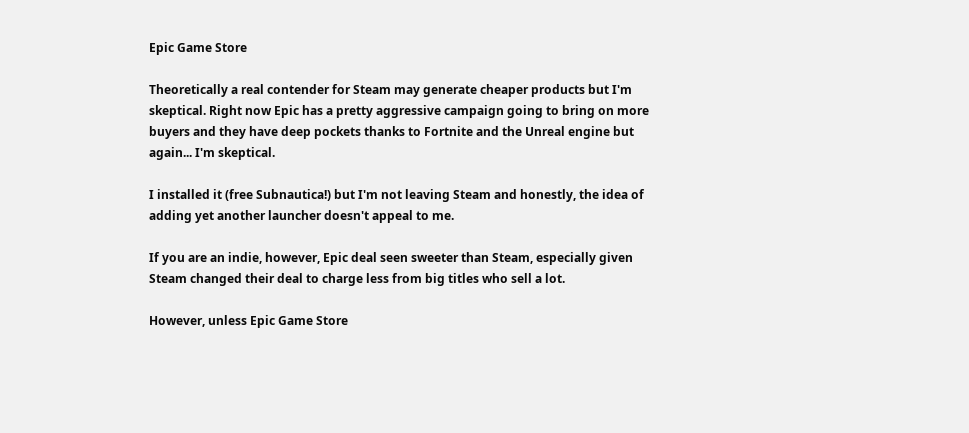Epic Game Store

Theoretically a real contender for Steam may generate cheaper products but I'm skeptical. Right now Epic has a pretty aggressive campaign going to bring on more buyers and they have deep pockets thanks to Fortnite and the Unreal engine but again... I'm skeptical.

I installed it (free Subnautica!) but I'm not leaving Steam and honestly, the idea of adding yet another launcher doesn't appeal to me.

If you are an indie, however, Epic deal seen sweeter than Steam, especially given Steam changed their deal to charge less from big titles who sell a lot.

However, unless Epic Game Store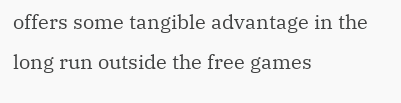offers some tangible advantage in the long run outside the free games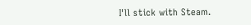I'll stick with Steam.